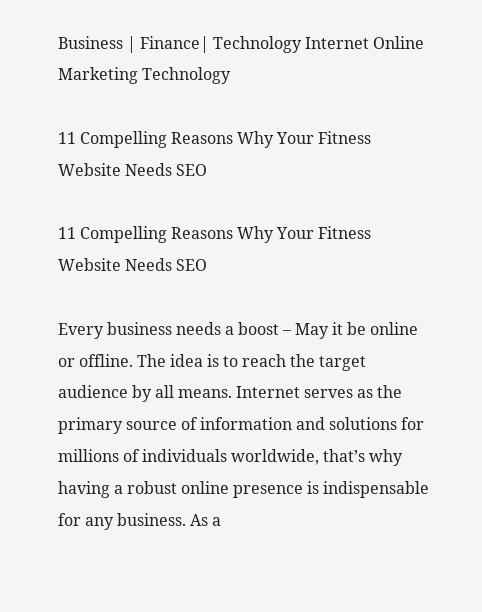Business | Finance| Technology Internet Online Marketing Technology

11 Compelling Reasons Why Your Fitness Website Needs SEO

11 Compelling Reasons Why Your Fitness Website Needs SEO

Every business needs a boost – May it be online or offline. The idea is to reach the target audience by all means. Internet serves as the primary source of information and solutions for millions of individuals worldwide, that’s why having a robust online presence is indispensable for any business. As a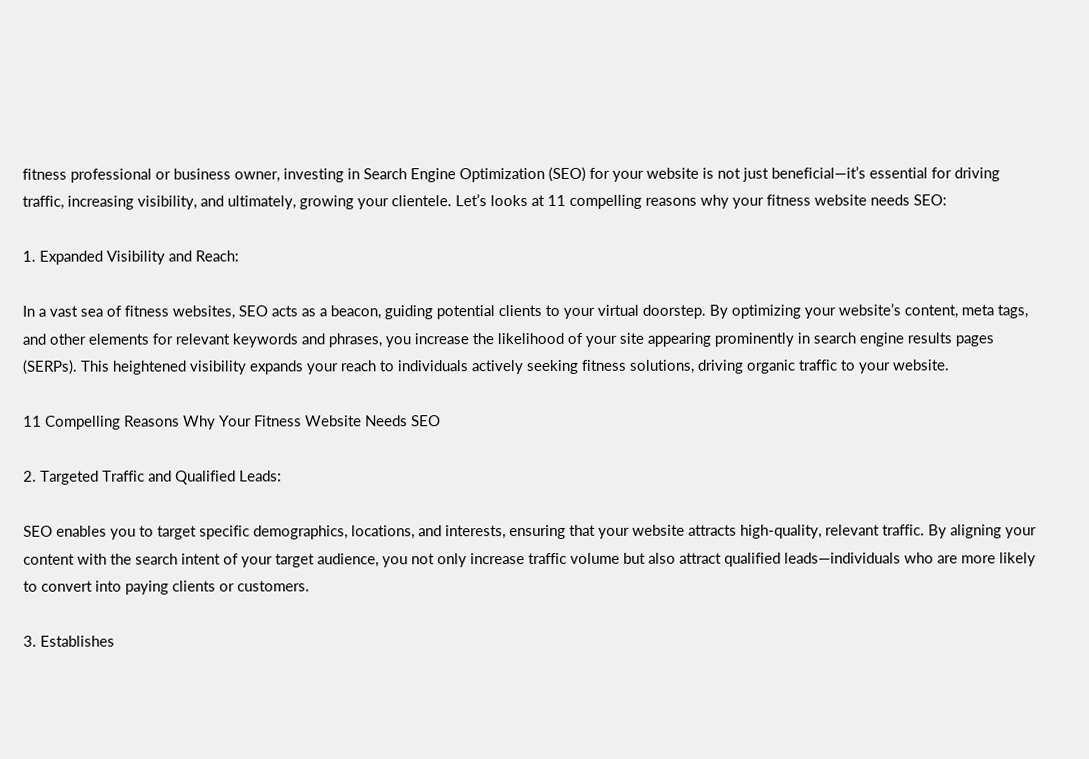fitness professional or business owner, investing in Search Engine Optimization (SEO) for your website is not just beneficial—it’s essential for driving traffic, increasing visibility, and ultimately, growing your clientele. Let’s looks at 11 compelling reasons why your fitness website needs SEO:

1. Expanded Visibility and Reach:

In a vast sea of fitness websites, SEO acts as a beacon, guiding potential clients to your virtual doorstep. By optimizing your website’s content, meta tags, and other elements for relevant keywords and phrases, you increase the likelihood of your site appearing prominently in search engine results pages (SERPs). This heightened visibility expands your reach to individuals actively seeking fitness solutions, driving organic traffic to your website.

11 Compelling Reasons Why Your Fitness Website Needs SEO

2. Targeted Traffic and Qualified Leads:

SEO enables you to target specific demographics, locations, and interests, ensuring that your website attracts high-quality, relevant traffic. By aligning your content with the search intent of your target audience, you not only increase traffic volume but also attract qualified leads—individuals who are more likely to convert into paying clients or customers.

3. Establishes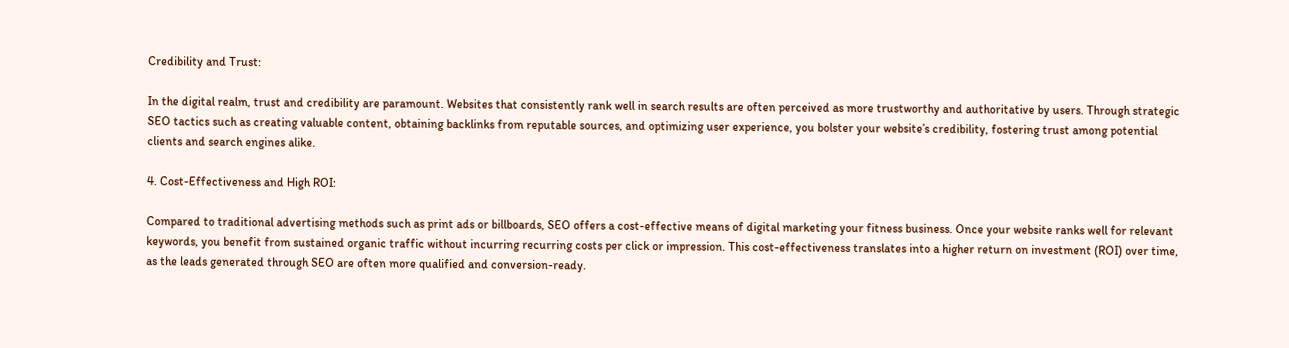Credibility and Trust:

In the digital realm, trust and credibility are paramount. Websites that consistently rank well in search results are often perceived as more trustworthy and authoritative by users. Through strategic SEO tactics such as creating valuable content, obtaining backlinks from reputable sources, and optimizing user experience, you bolster your website’s credibility, fostering trust among potential clients and search engines alike.

4. Cost-Effectiveness and High ROI:

Compared to traditional advertising methods such as print ads or billboards, SEO offers a cost-effective means of digital marketing your fitness business. Once your website ranks well for relevant keywords, you benefit from sustained organic traffic without incurring recurring costs per click or impression. This cost-effectiveness translates into a higher return on investment (ROI) over time, as the leads generated through SEO are often more qualified and conversion-ready.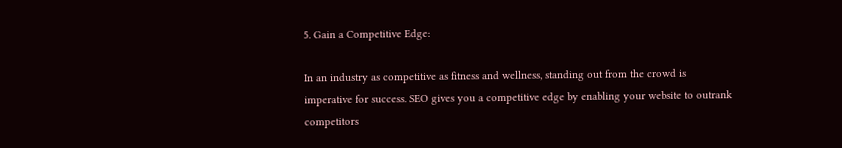5. Gain a Competitive Edge:

In an industry as competitive as fitness and wellness, standing out from the crowd is imperative for success. SEO gives you a competitive edge by enabling your website to outrank competitors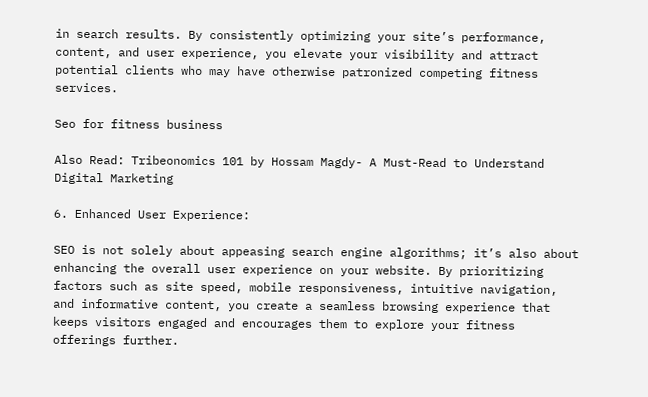in search results. By consistently optimizing your site’s performance, content, and user experience, you elevate your visibility and attract potential clients who may have otherwise patronized competing fitness services.

Seo for fitness business

Also Read: Tribeonomics 101 by Hossam Magdy- A Must-Read to Understand Digital Marketing

6. Enhanced User Experience:

SEO is not solely about appeasing search engine algorithms; it’s also about enhancing the overall user experience on your website. By prioritizing factors such as site speed, mobile responsiveness, intuitive navigation, and informative content, you create a seamless browsing experience that keeps visitors engaged and encourages them to explore your fitness offerings further.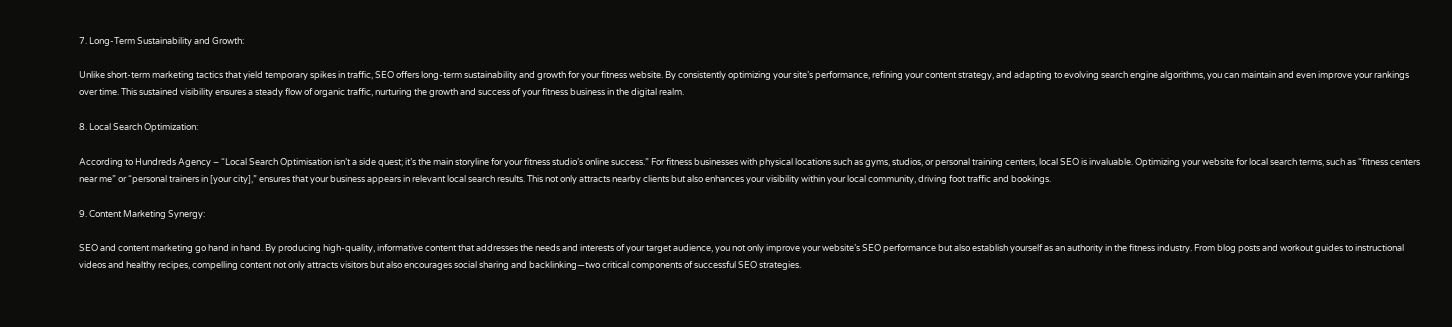7. Long-Term Sustainability and Growth:

Unlike short-term marketing tactics that yield temporary spikes in traffic, SEO offers long-term sustainability and growth for your fitness website. By consistently optimizing your site’s performance, refining your content strategy, and adapting to evolving search engine algorithms, you can maintain and even improve your rankings over time. This sustained visibility ensures a steady flow of organic traffic, nurturing the growth and success of your fitness business in the digital realm.

8. Local Search Optimization:

According to Hundreds Agency – “Local Search Optimisation isn’t a side quest; it’s the main storyline for your fitness studio’s online success.” For fitness businesses with physical locations such as gyms, studios, or personal training centers, local SEO is invaluable. Optimizing your website for local search terms, such as “fitness centers near me” or “personal trainers in [your city],” ensures that your business appears in relevant local search results. This not only attracts nearby clients but also enhances your visibility within your local community, driving foot traffic and bookings.

9. Content Marketing Synergy:

SEO and content marketing go hand in hand. By producing high-quality, informative content that addresses the needs and interests of your target audience, you not only improve your website’s SEO performance but also establish yourself as an authority in the fitness industry. From blog posts and workout guides to instructional videos and healthy recipes, compelling content not only attracts visitors but also encourages social sharing and backlinking—two critical components of successful SEO strategies.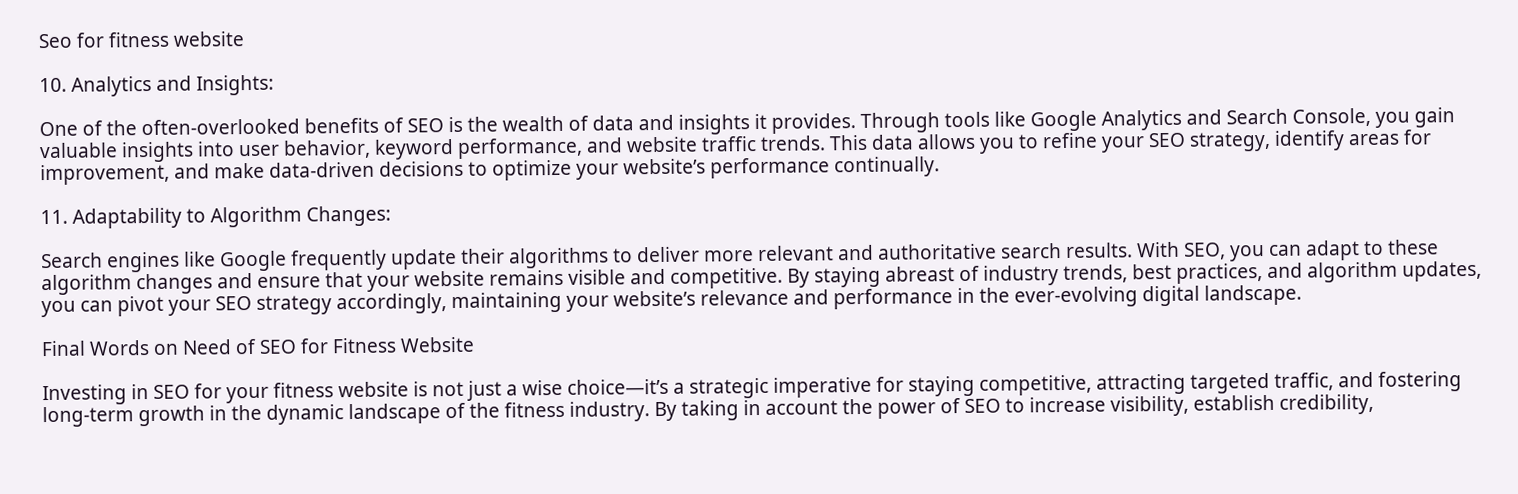Seo for fitness website

10. Analytics and Insights:

One of the often-overlooked benefits of SEO is the wealth of data and insights it provides. Through tools like Google Analytics and Search Console, you gain valuable insights into user behavior, keyword performance, and website traffic trends. This data allows you to refine your SEO strategy, identify areas for improvement, and make data-driven decisions to optimize your website’s performance continually.

11. Adaptability to Algorithm Changes:

Search engines like Google frequently update their algorithms to deliver more relevant and authoritative search results. With SEO, you can adapt to these algorithm changes and ensure that your website remains visible and competitive. By staying abreast of industry trends, best practices, and algorithm updates, you can pivot your SEO strategy accordingly, maintaining your website’s relevance and performance in the ever-evolving digital landscape.

Final Words on Need of SEO for Fitness Website

Investing in SEO for your fitness website is not just a wise choice—it’s a strategic imperative for staying competitive, attracting targeted traffic, and fostering long-term growth in the dynamic landscape of the fitness industry. By taking in account the power of SEO to increase visibility, establish credibility,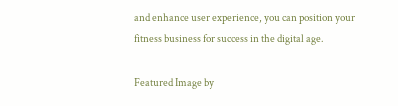and enhance user experience, you can position your fitness business for success in the digital age.

Featured Image by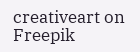creativeart on Freepik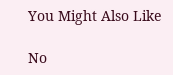You Might Also Like

No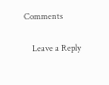Comments

    Leave a Reply